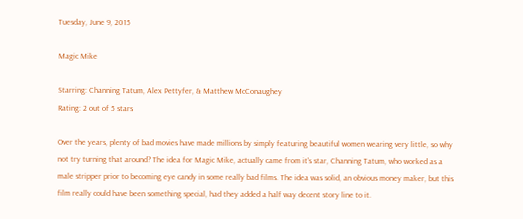Tuesday, June 9, 2015

Magic Mike

Starring: Channing Tatum, Alex Pettyfer, & Matthew McConaughey
Rating: 2 out of 5 stars

Over the years, plenty of bad movies have made millions by simply featuring beautiful women wearing very little, so why not try turning that around? The idea for Magic Mike, actually came from it's star, Channing Tatum, who worked as a male stripper prior to becoming eye candy in some really bad films. The idea was solid, an obvious money maker, but this film really could have been something special, had they added a half way decent story line to it.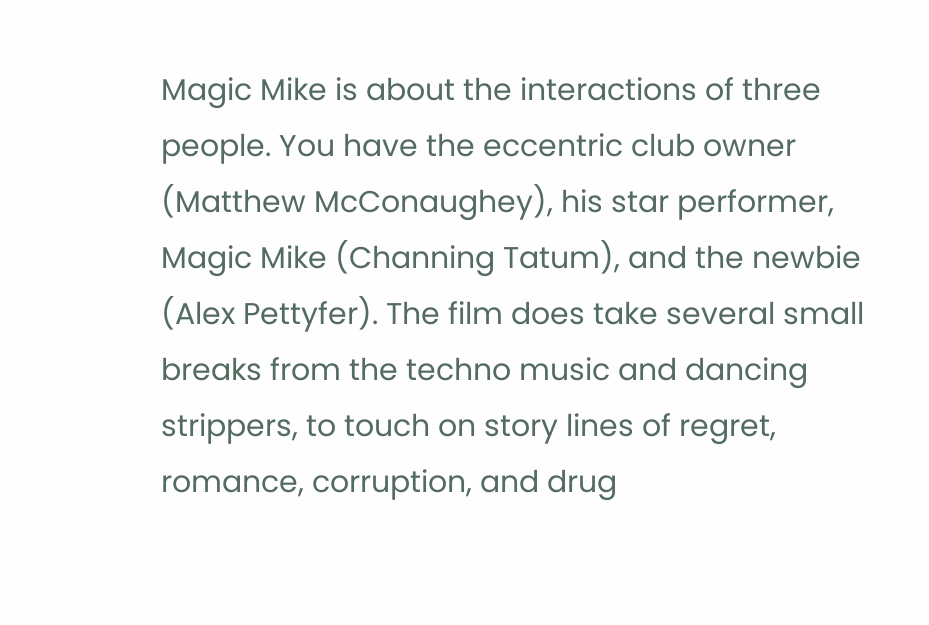Magic Mike is about the interactions of three people. You have the eccentric club owner (Matthew McConaughey), his star performer, Magic Mike (Channing Tatum), and the newbie (Alex Pettyfer). The film does take several small breaks from the techno music and dancing strippers, to touch on story lines of regret, romance, corruption, and drug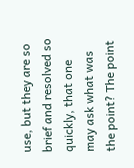use, but they are so brief and resolved so quickly, that one may ask what was the point? The point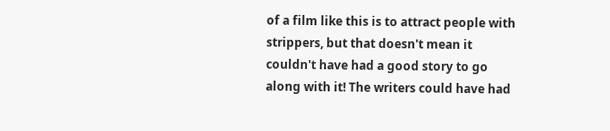of a film like this is to attract people with strippers, but that doesn't mean it couldn't have had a good story to go along with it! The writers could have had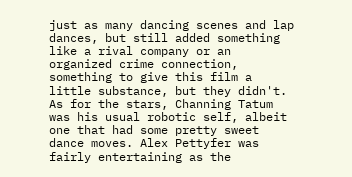just as many dancing scenes and lap dances, but still added something like a rival company or an organized crime connection, something to give this film a little substance, but they didn't. As for the stars, Channing Tatum was his usual robotic self, albeit one that had some pretty sweet dance moves. Alex Pettyfer was fairly entertaining as the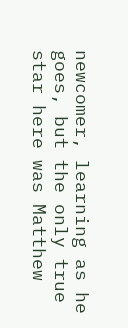newcomer, learning as he goes, but the only true star here was Matthew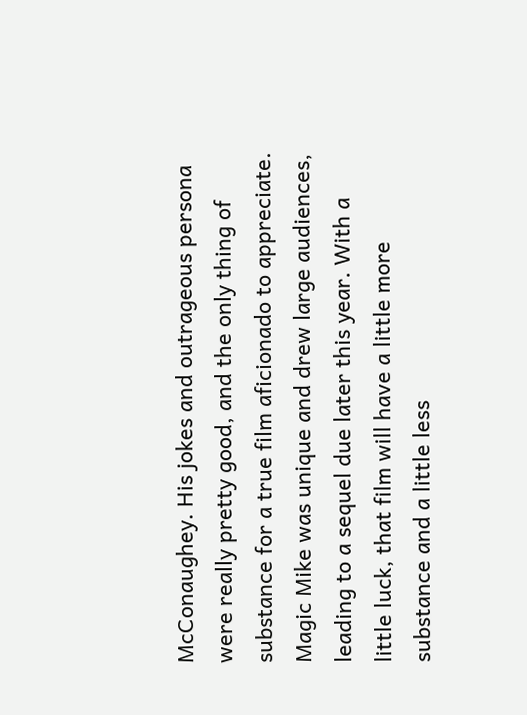McConaughey. His jokes and outrageous persona were really pretty good, and the only thing of substance for a true film aficionado to appreciate. Magic Mike was unique and drew large audiences, leading to a sequel due later this year. With a little luck, that film will have a little more substance and a little less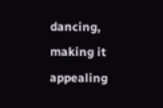dancing, making it appealing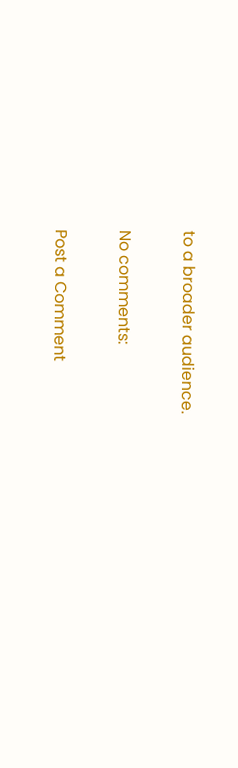to a broader audience.

No comments:

Post a Comment